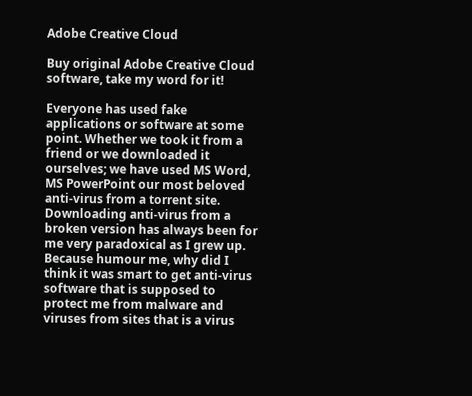Adobe Creative Cloud

Buy original Adobe Creative Cloud software, take my word for it!

Everyone has used fake applications or software at some point. Whether we took it from a friend or we downloaded it ourselves; we have used MS Word, MS PowerPoint our most beloved anti-virus from a torrent site. Downloading anti-virus from a broken version has always been for me very paradoxical as I grew up. Because humour me, why did I think it was smart to get anti-virus software that is supposed to protect me from malware and viruses from sites that is a virus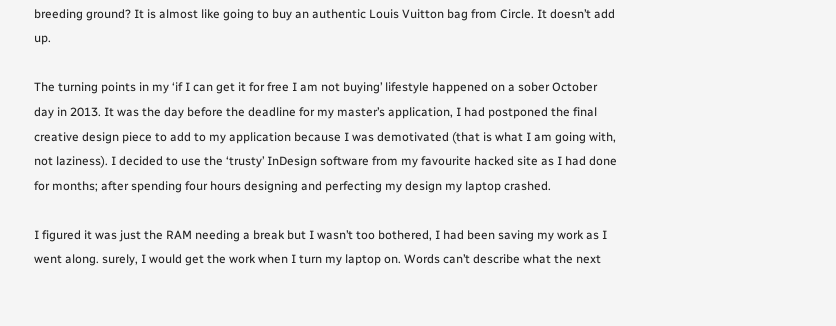breeding ground? It is almost like going to buy an authentic Louis Vuitton bag from Circle. It doesn’t add up.

The turning points in my ‘if I can get it for free I am not buying’ lifestyle happened on a sober October day in 2013. It was the day before the deadline for my master’s application, I had postponed the final creative design piece to add to my application because I was demotivated (that is what I am going with, not laziness). I decided to use the ‘trusty’ InDesign software from my favourite hacked site as I had done for months; after spending four hours designing and perfecting my design my laptop crashed.

I figured it was just the RAM needing a break but I wasn’t too bothered, I had been saving my work as I went along. surely, I would get the work when I turn my laptop on. Words can’t describe what the next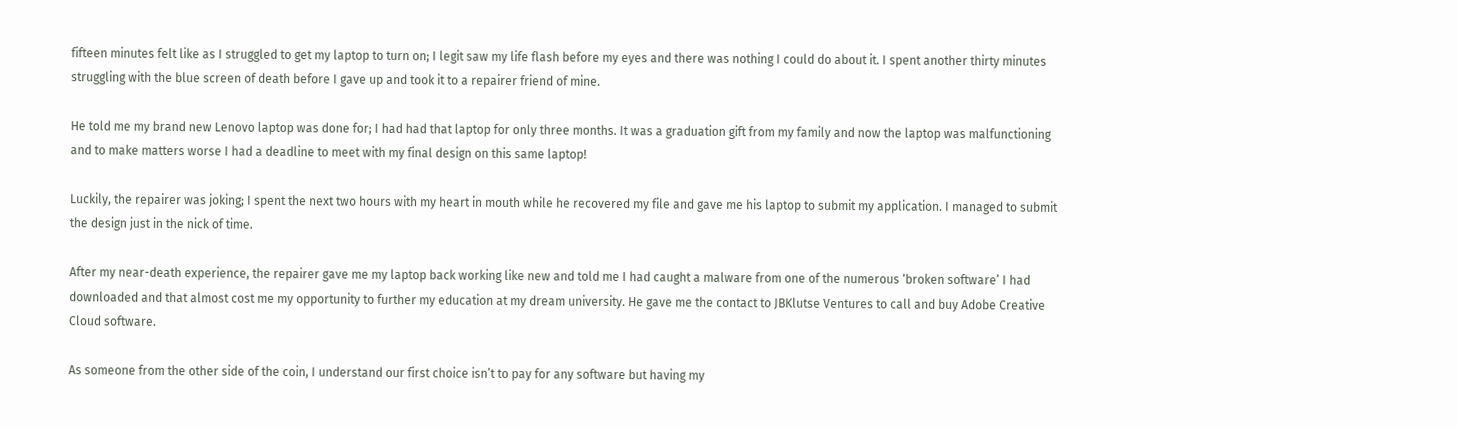fifteen minutes felt like as I struggled to get my laptop to turn on; I legit saw my life flash before my eyes and there was nothing I could do about it. I spent another thirty minutes struggling with the blue screen of death before I gave up and took it to a repairer friend of mine.

He told me my brand new Lenovo laptop was done for; I had had that laptop for only three months. It was a graduation gift from my family and now the laptop was malfunctioning and to make matters worse I had a deadline to meet with my final design on this same laptop!

Luckily, the repairer was joking; I spent the next two hours with my heart in mouth while he recovered my file and gave me his laptop to submit my application. I managed to submit the design just in the nick of time.

After my near-death experience, the repairer gave me my laptop back working like new and told me I had caught a malware from one of the numerous ‘broken software’ I had downloaded and that almost cost me my opportunity to further my education at my dream university. He gave me the contact to JBKlutse Ventures to call and buy Adobe Creative Cloud software.

As someone from the other side of the coin, I understand our first choice isn’t to pay for any software but having my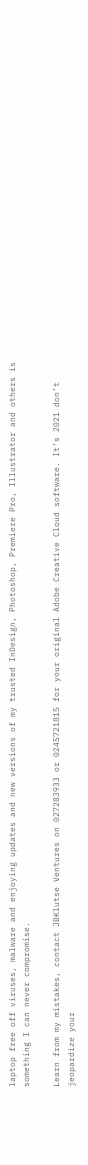laptop free off viruses, malware and enjoying updates and new versions of my trusted InDesign, Photoshop, Premiere Pro, Illustrator and others is something I can never compromise.

Learn from my mistakes, contact JBKlutse Ventures on 027283933 or 0245721815 for your original Adobe Creative Cloud software. It’s 2021 don’t jeopardize your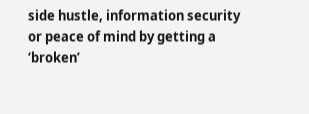side hustle, information security or peace of mind by getting a ‘broken’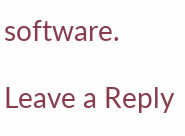software.

Leave a Reply